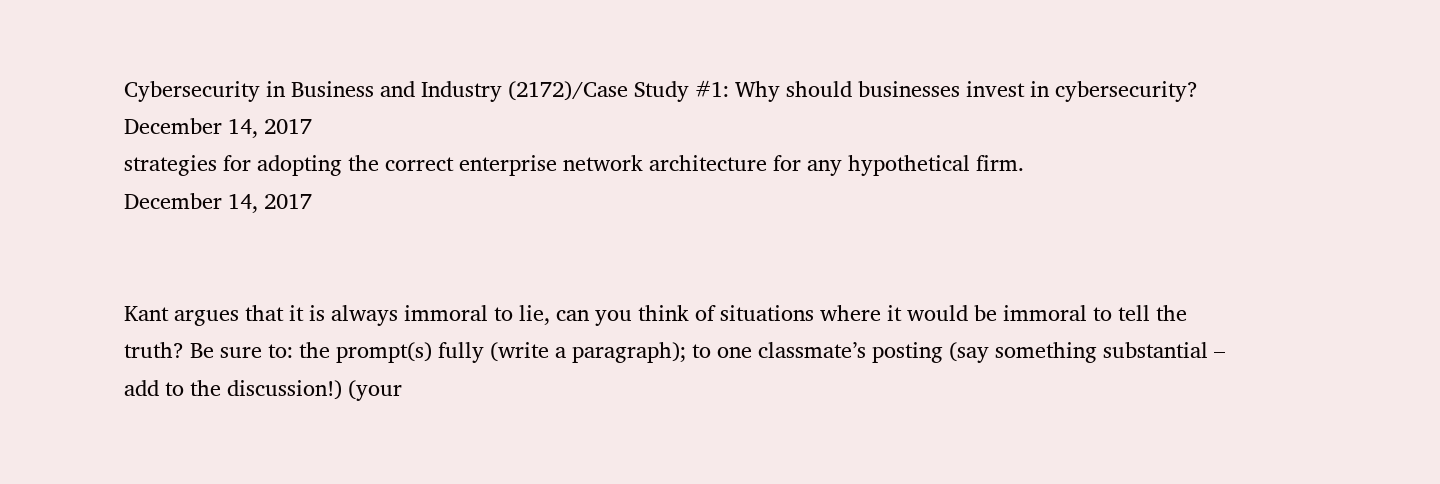Cybersecurity in Business and Industry (2172)/Case Study #1: Why should businesses invest in cybersecurity?
December 14, 2017
strategies for adopting the correct enterprise network architecture for any hypothetical firm.
December 14, 2017


Kant argues that it is always immoral to lie, can you think of situations where it would be immoral to tell the truth? Be sure to: the prompt(s) fully (write a paragraph); to one classmate’s posting (say something substantial – add to the discussion!) (your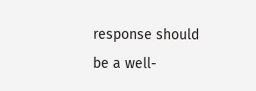response should be a well-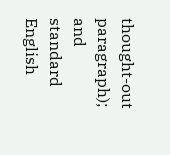thought-out paragraph); and standard English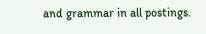and grammar in all postings.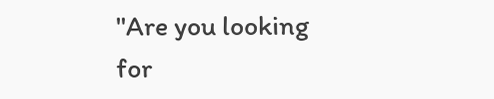"Are you looking for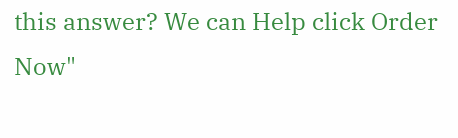this answer? We can Help click Order Now"